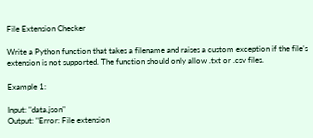File Extension Checker

Write a Python function that takes a filename and raises a custom exception if the file’s extension is not supported. The function should only allow .txt or .csv files.

Example 1:

Input: "data.json"
Output: "Error: File extension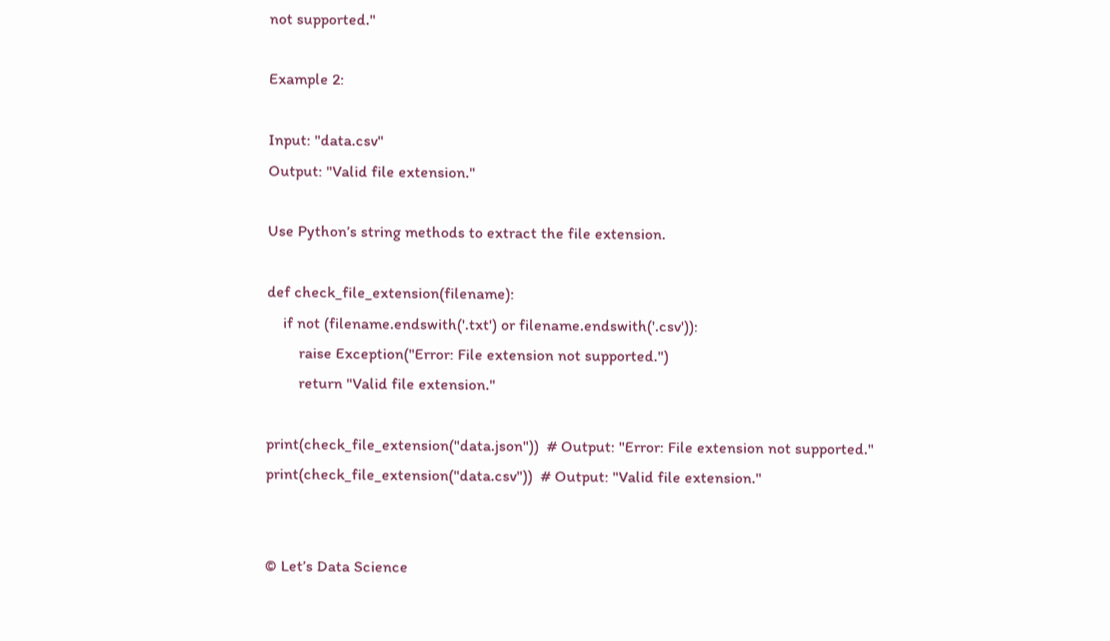not supported."

Example 2:

Input: "data.csv"
Output: "Valid file extension."

Use Python’s string methods to extract the file extension.

def check_file_extension(filename):
    if not (filename.endswith('.txt') or filename.endswith('.csv')):
        raise Exception("Error: File extension not supported.")
        return "Valid file extension."

print(check_file_extension("data.json"))  # Output: "Error: File extension not supported."
print(check_file_extension("data.csv"))  # Output: "Valid file extension."


© Let’s Data Science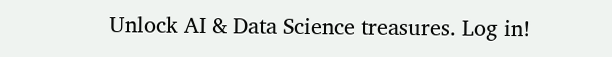Unlock AI & Data Science treasures. Log in!